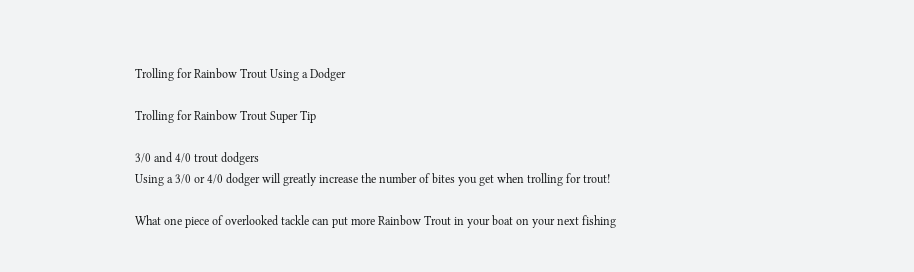Trolling for Rainbow Trout Using a Dodger

Trolling for Rainbow Trout Super Tip

3/0 and 4/0 trout dodgers
Using a 3/0 or 4/0 dodger will greatly increase the number of bites you get when trolling for trout!

What one piece of overlooked tackle can put more Rainbow Trout in your boat on your next fishing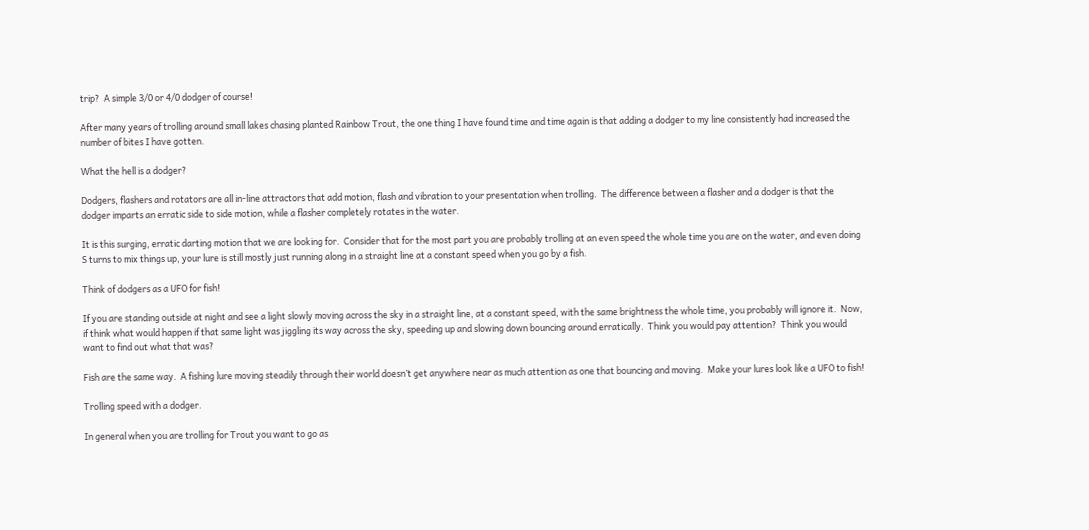trip?  A simple 3/0 or 4/0 dodger of course!

After many years of trolling around small lakes chasing planted Rainbow Trout, the one thing I have found time and time again is that adding a dodger to my line consistently had increased the number of bites I have gotten.

What the hell is a dodger?

Dodgers, flashers and rotators are all in-line attractors that add motion, flash and vibration to your presentation when trolling.  The difference between a flasher and a dodger is that the  dodger imparts an erratic side to side motion, while a flasher completely rotates in the water.

It is this surging, erratic darting motion that we are looking for.  Consider that for the most part you are probably trolling at an even speed the whole time you are on the water, and even doing S turns to mix things up, your lure is still mostly just running along in a straight line at a constant speed when you go by a fish.

Think of dodgers as a UFO for fish!

If you are standing outside at night and see a light slowly moving across the sky in a straight line, at a constant speed, with the same brightness the whole time, you probably will ignore it.  Now, if think what would happen if that same light was jiggling its way across the sky, speeding up and slowing down bouncing around erratically.  Think you would pay attention?  Think you would want to find out what that was?

Fish are the same way.  A fishing lure moving steadily through their world doesn’t get anywhere near as much attention as one that bouncing and moving.  Make your lures look like a UFO to fish!

Trolling speed with a dodger.

In general when you are trolling for Trout you want to go as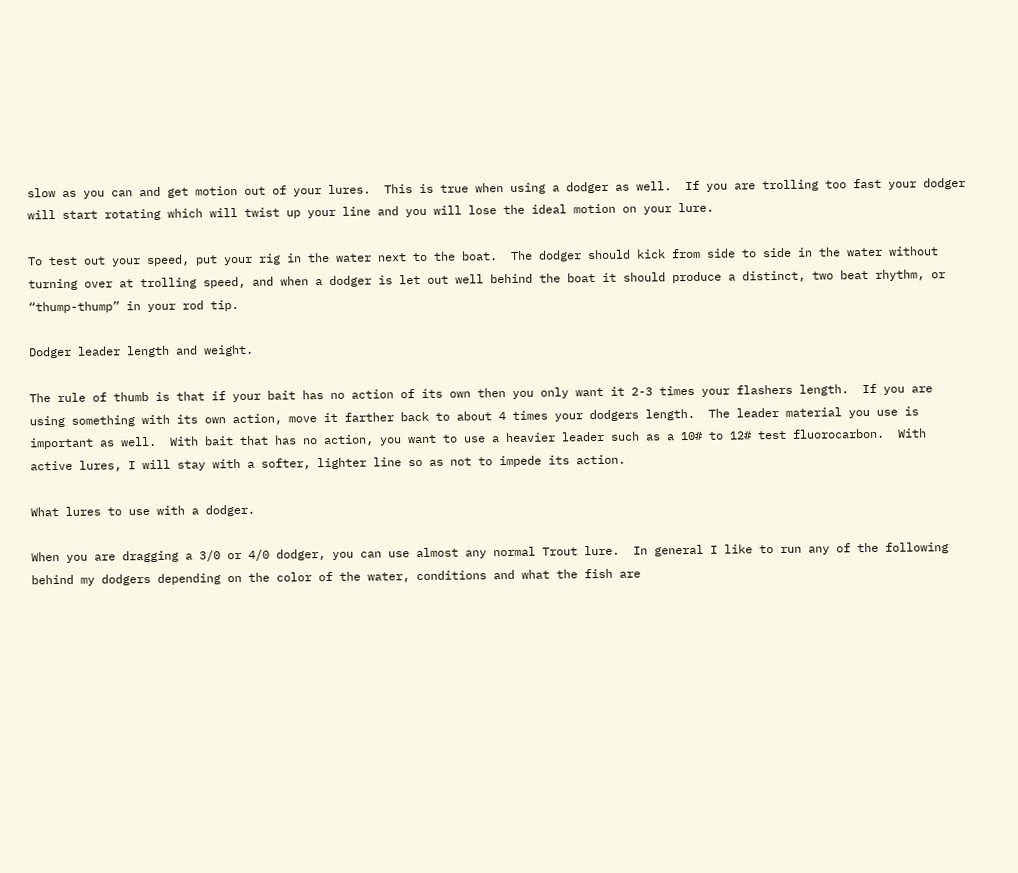slow as you can and get motion out of your lures.  This is true when using a dodger as well.  If you are trolling too fast your dodger will start rotating which will twist up your line and you will lose the ideal motion on your lure.

To test out your speed, put your rig in the water next to the boat.  The dodger should kick from side to side in the water without turning over at trolling speed, and when a dodger is let out well behind the boat it should produce a distinct, two beat rhythm, or “thump-thump” in your rod tip.

Dodger leader length and weight.

The rule of thumb is that if your bait has no action of its own then you only want it 2-3 times your flashers length.  If you are using something with its own action, move it farther back to about 4 times your dodgers length.  The leader material you use is important as well.  With bait that has no action, you want to use a heavier leader such as a 10# to 12# test fluorocarbon.  With active lures, I will stay with a softer, lighter line so as not to impede its action.

What lures to use with a dodger.

When you are dragging a 3/0 or 4/0 dodger, you can use almost any normal Trout lure.  In general I like to run any of the following behind my dodgers depending on the color of the water, conditions and what the fish are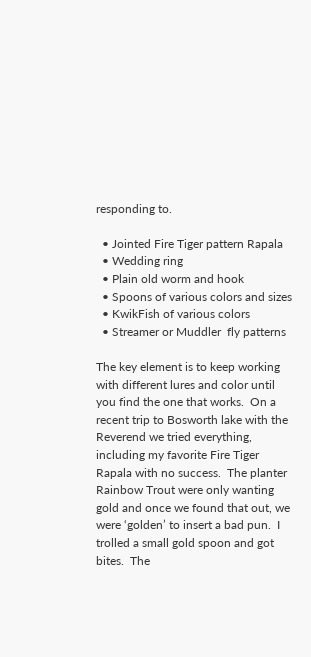responding to.

  • Jointed Fire Tiger pattern Rapala
  • Wedding ring
  • Plain old worm and hook
  • Spoons of various colors and sizes
  • KwikFish of various colors
  • Streamer or Muddler  fly patterns

The key element is to keep working with different lures and color until you find the one that works.  On a recent trip to Bosworth lake with the Reverend we tried everything, including my favorite Fire Tiger Rapala with no success.  The planter Rainbow Trout were only wanting gold and once we found that out, we were ‘golden’ to insert a bad pun.  I trolled a small gold spoon and got bites.  The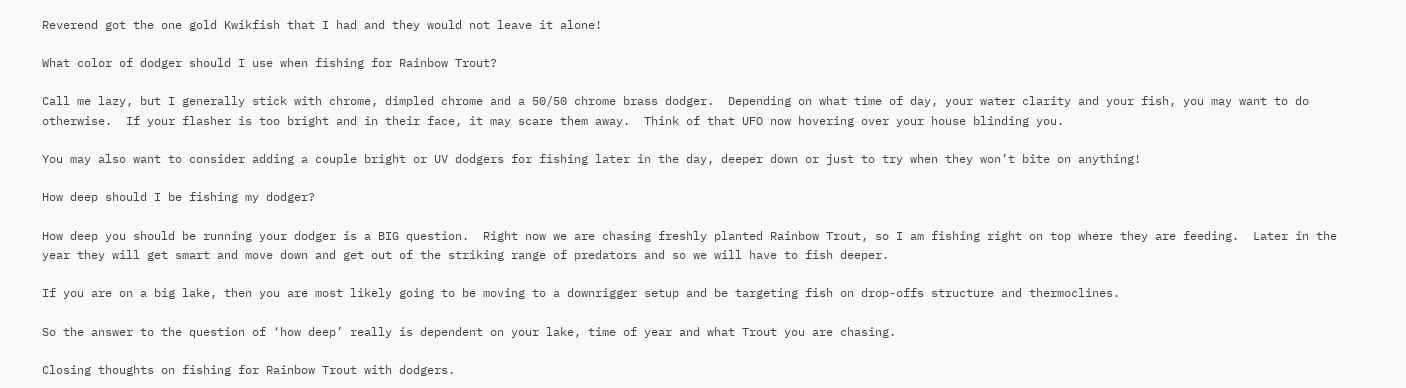Reverend got the one gold Kwikfish that I had and they would not leave it alone!

What color of dodger should I use when fishing for Rainbow Trout?

Call me lazy, but I generally stick with chrome, dimpled chrome and a 50/50 chrome brass dodger.  Depending on what time of day, your water clarity and your fish, you may want to do otherwise.  If your flasher is too bright and in their face, it may scare them away.  Think of that UFO now hovering over your house blinding you.

You may also want to consider adding a couple bright or UV dodgers for fishing later in the day, deeper down or just to try when they won’t bite on anything!

How deep should I be fishing my dodger?

How deep you should be running your dodger is a BIG question.  Right now we are chasing freshly planted Rainbow Trout, so I am fishing right on top where they are feeding.  Later in the year they will get smart and move down and get out of the striking range of predators and so we will have to fish deeper.

If you are on a big lake, then you are most likely going to be moving to a downrigger setup and be targeting fish on drop-offs structure and thermoclines.

So the answer to the question of ‘how deep’ really is dependent on your lake, time of year and what Trout you are chasing.

Closing thoughts on fishing for Rainbow Trout with dodgers.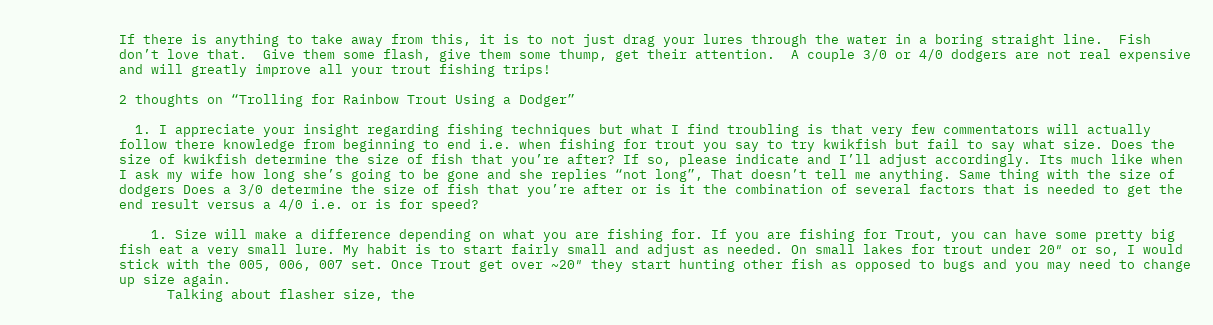If there is anything to take away from this, it is to not just drag your lures through the water in a boring straight line.  Fish don’t love that.  Give them some flash, give them some thump, get their attention.  A couple 3/0 or 4/0 dodgers are not real expensive and will greatly improve all your trout fishing trips!

2 thoughts on “Trolling for Rainbow Trout Using a Dodger”

  1. I appreciate your insight regarding fishing techniques but what I find troubling is that very few commentators will actually follow there knowledge from beginning to end i.e. when fishing for trout you say to try kwikfish but fail to say what size. Does the size of kwikfish determine the size of fish that you’re after? If so, please indicate and I’ll adjust accordingly. Its much like when I ask my wife how long she’s going to be gone and she replies “not long”, That doesn’t tell me anything. Same thing with the size of dodgers Does a 3/0 determine the size of fish that you’re after or is it the combination of several factors that is needed to get the end result versus a 4/0 i.e. or is for speed?

    1. Size will make a difference depending on what you are fishing for. If you are fishing for Trout, you can have some pretty big fish eat a very small lure. My habit is to start fairly small and adjust as needed. On small lakes for trout under 20″ or so, I would stick with the 005, 006, 007 set. Once Trout get over ~20″ they start hunting other fish as opposed to bugs and you may need to change up size again.
      Talking about flasher size, the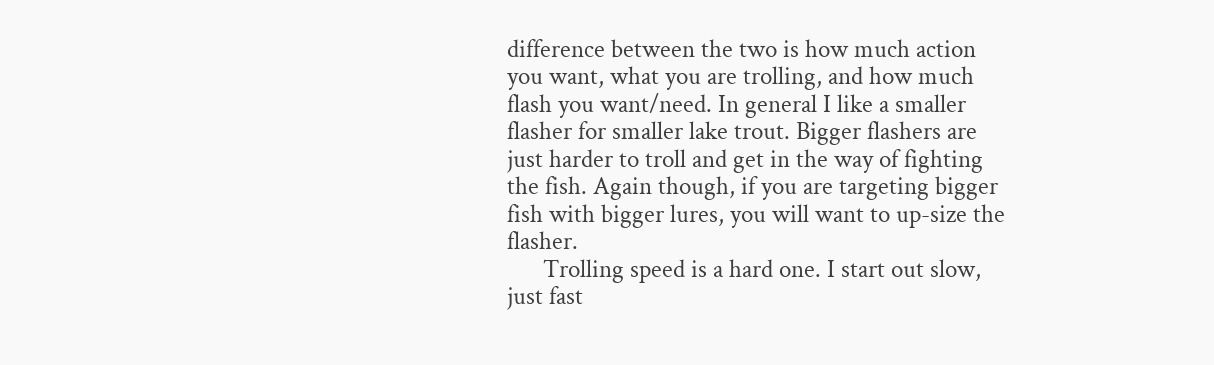difference between the two is how much action you want, what you are trolling, and how much flash you want/need. In general I like a smaller flasher for smaller lake trout. Bigger flashers are just harder to troll and get in the way of fighting the fish. Again though, if you are targeting bigger fish with bigger lures, you will want to up-size the flasher.
      Trolling speed is a hard one. I start out slow, just fast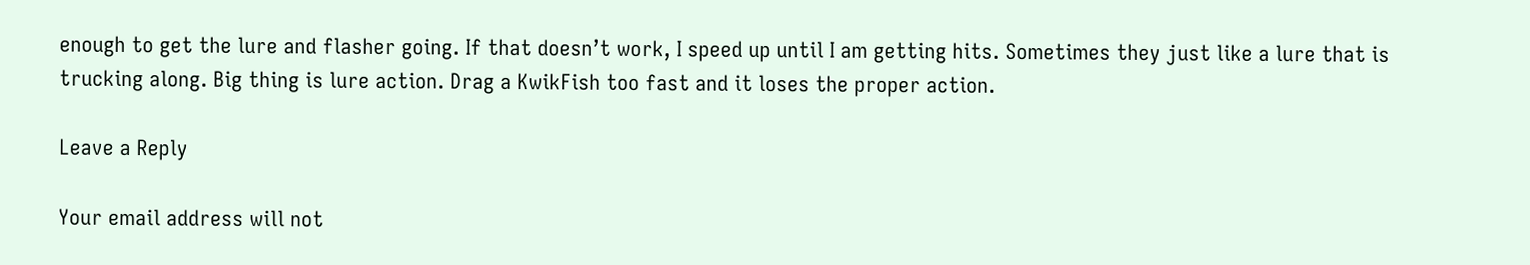enough to get the lure and flasher going. If that doesn’t work, I speed up until I am getting hits. Sometimes they just like a lure that is trucking along. Big thing is lure action. Drag a KwikFish too fast and it loses the proper action.

Leave a Reply

Your email address will not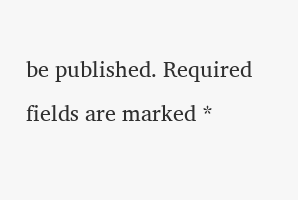be published. Required fields are marked *